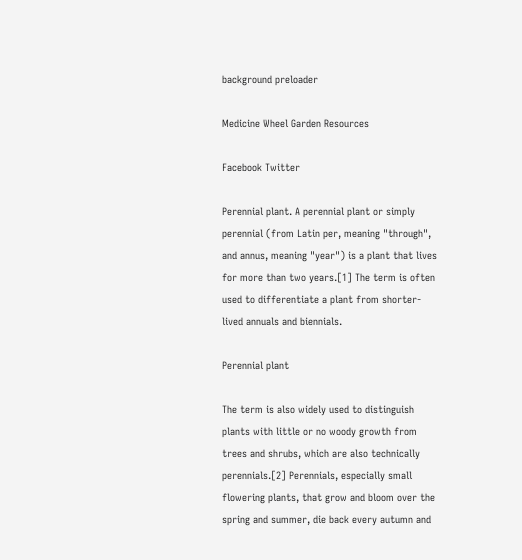background preloader

Medicine Wheel Garden Resources

Facebook Twitter

Perennial plant. A perennial plant or simply perennial (from Latin per, meaning "through", and annus, meaning "year") is a plant that lives for more than two years.[1] The term is often used to differentiate a plant from shorter-lived annuals and biennials.

Perennial plant

The term is also widely used to distinguish plants with little or no woody growth from trees and shrubs, which are also technically perennials.[2] Perennials, especially small flowering plants, that grow and bloom over the spring and summer, die back every autumn and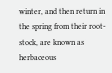winter, and then return in the spring from their root-stock, are known as herbaceous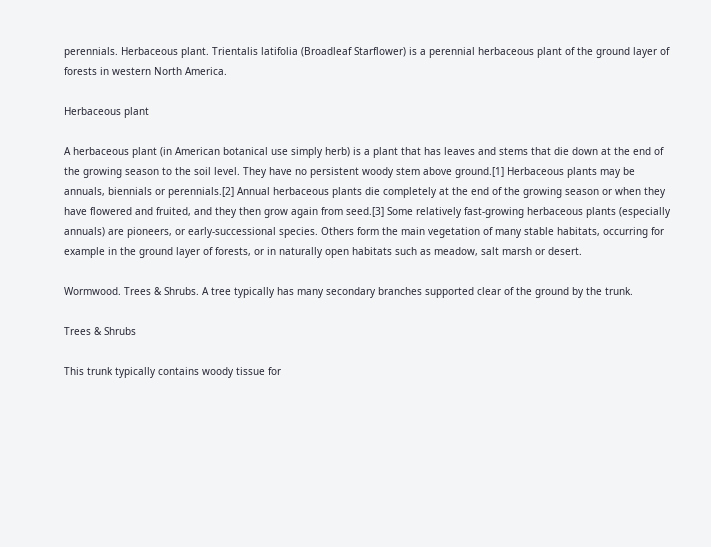perennials. Herbaceous plant. Trientalis latifolia (Broadleaf Starflower) is a perennial herbaceous plant of the ground layer of forests in western North America.

Herbaceous plant

A herbaceous plant (in American botanical use simply herb) is a plant that has leaves and stems that die down at the end of the growing season to the soil level. They have no persistent woody stem above ground.[1] Herbaceous plants may be annuals, biennials or perennials.[2] Annual herbaceous plants die completely at the end of the growing season or when they have flowered and fruited, and they then grow again from seed.[3] Some relatively fast-growing herbaceous plants (especially annuals) are pioneers, or early-successional species. Others form the main vegetation of many stable habitats, occurring for example in the ground layer of forests, or in naturally open habitats such as meadow, salt marsh or desert.

Wormwood. Trees & Shrubs. A tree typically has many secondary branches supported clear of the ground by the trunk.

Trees & Shrubs

This trunk typically contains woody tissue for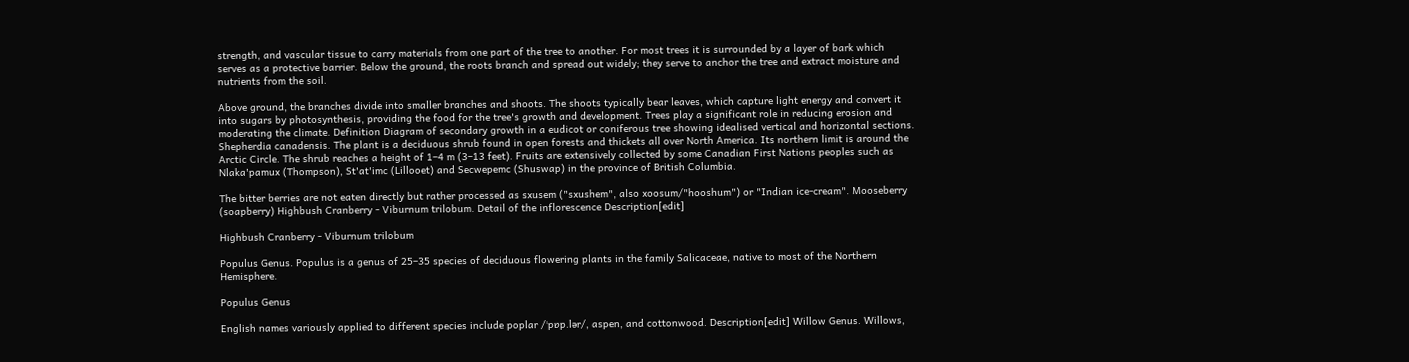strength, and vascular tissue to carry materials from one part of the tree to another. For most trees it is surrounded by a layer of bark which serves as a protective barrier. Below the ground, the roots branch and spread out widely; they serve to anchor the tree and extract moisture and nutrients from the soil.

Above ground, the branches divide into smaller branches and shoots. The shoots typically bear leaves, which capture light energy and convert it into sugars by photosynthesis, providing the food for the tree's growth and development. Trees play a significant role in reducing erosion and moderating the climate. Definition Diagram of secondary growth in a eudicot or coniferous tree showing idealised vertical and horizontal sections. Shepherdia canadensis. The plant is a deciduous shrub found in open forests and thickets all over North America. Its northern limit is around the Arctic Circle. The shrub reaches a height of 1–4 m (3–13 feet). Fruits are extensively collected by some Canadian First Nations peoples such as Nlaka'pamux (Thompson), St'at'imc (Lillooet) and Secwepemc (Shuswap) in the province of British Columbia.

The bitter berries are not eaten directly but rather processed as sxusem ("sxushem", also xoosum/"hooshum") or "Indian ice-cream". Mooseberry (soapberry) Highbush Cranberry - Viburnum trilobum. Detail of the inflorescence Description[edit]

Highbush Cranberry - Viburnum trilobum

Populus Genus. Populus is a genus of 25–35 species of deciduous flowering plants in the family Salicaceae, native to most of the Northern Hemisphere.

Populus Genus

English names variously applied to different species include poplar /ˈpɒp.lər/, aspen, and cottonwood. Description[edit] Willow Genus. Willows,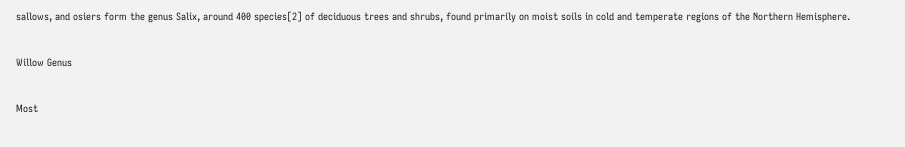sallows, and osiers form the genus Salix, around 400 species[2] of deciduous trees and shrubs, found primarily on moist soils in cold and temperate regions of the Northern Hemisphere.

Willow Genus

Most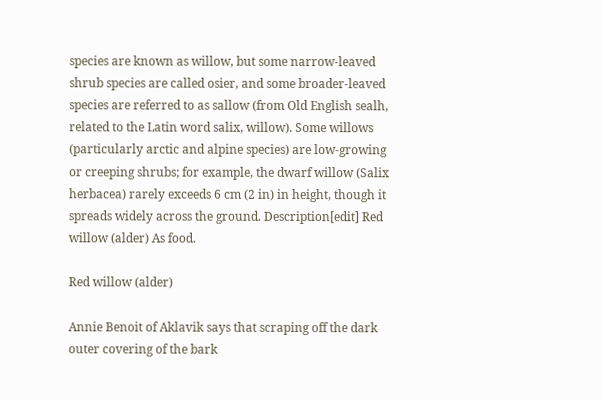species are known as willow, but some narrow-leaved shrub species are called osier, and some broader-leaved species are referred to as sallow (from Old English sealh, related to the Latin word salix, willow). Some willows (particularly arctic and alpine species) are low-growing or creeping shrubs; for example, the dwarf willow (Salix herbacea) rarely exceeds 6 cm (2 in) in height, though it spreads widely across the ground. Description[edit] Red willow (alder) As food.

Red willow (alder)

Annie Benoit of Aklavik says that scraping off the dark outer covering of the bark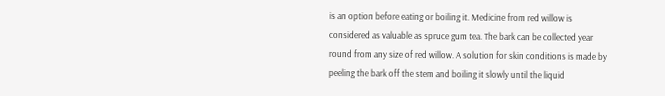is an option before eating or boiling it. Medicine from red willow is considered as valuable as spruce gum tea. The bark can be collected year round from any size of red willow. A solution for skin conditions is made by peeling the bark off the stem and boiling it slowly until the liquid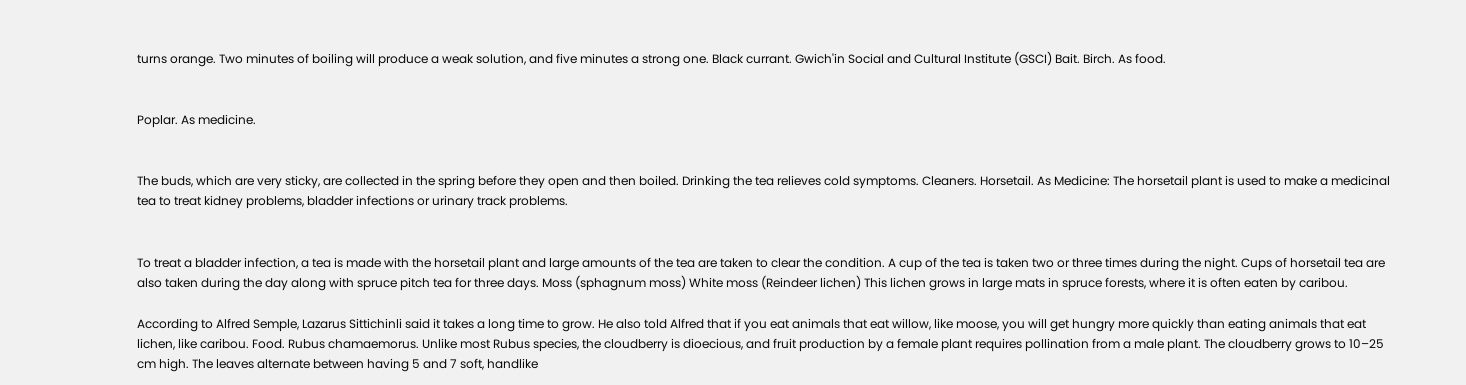turns orange. Two minutes of boiling will produce a weak solution, and five minutes a strong one. Black currant. Gwich'in Social and Cultural Institute (GSCI) Bait. Birch. As food.


Poplar. As medicine.


The buds, which are very sticky, are collected in the spring before they open and then boiled. Drinking the tea relieves cold symptoms. Cleaners. Horsetail. As Medicine: The horsetail plant is used to make a medicinal tea to treat kidney problems, bladder infections or urinary track problems.


To treat a bladder infection, a tea is made with the horsetail plant and large amounts of the tea are taken to clear the condition. A cup of the tea is taken two or three times during the night. Cups of horsetail tea are also taken during the day along with spruce pitch tea for three days. Moss (sphagnum moss) White moss (Reindeer lichen) This lichen grows in large mats in spruce forests, where it is often eaten by caribou.

According to Alfred Semple, Lazarus Sittichinli said it takes a long time to grow. He also told Alfred that if you eat animals that eat willow, like moose, you will get hungry more quickly than eating animals that eat lichen, like caribou. Food. Rubus chamaemorus. Unlike most Rubus species, the cloudberry is dioecious, and fruit production by a female plant requires pollination from a male plant. The cloudberry grows to 10–25 cm high. The leaves alternate between having 5 and 7 soft, handlike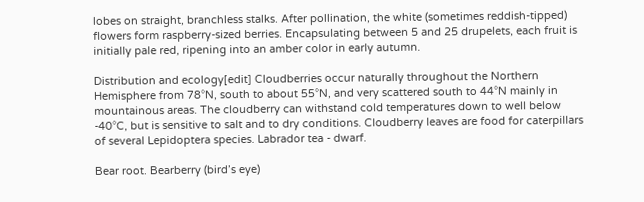lobes on straight, branchless stalks. After pollination, the white (sometimes reddish-tipped) flowers form raspberry-sized berries. Encapsulating between 5 and 25 drupelets, each fruit is initially pale red, ripening into an amber color in early autumn.

Distribution and ecology[edit] Cloudberries occur naturally throughout the Northern Hemisphere from 78°N, south to about 55°N, and very scattered south to 44°N mainly in mountainous areas. The cloudberry can withstand cold temperatures down to well below -40°C, but is sensitive to salt and to dry conditions. Cloudberry leaves are food for caterpillars of several Lepidoptera species. Labrador tea - dwarf.

Bear root. Bearberry (bird’s eye)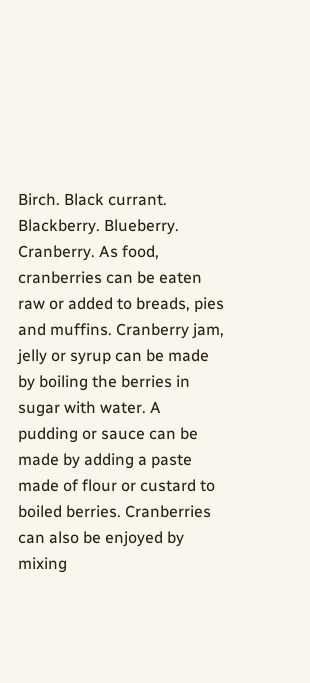Birch. Black currant. Blackberry. Blueberry. Cranberry. As food, cranberries can be eaten raw or added to breads, pies and muffins. Cranberry jam, jelly or syrup can be made by boiling the berries in sugar with water. A pudding or sauce can be made by adding a paste made of flour or custard to boiled berries. Cranberries can also be enjoyed by mixing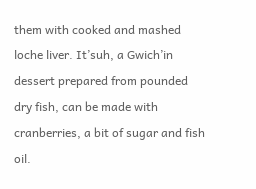them with cooked and mashed loche liver. It’suh, a Gwich’in dessert prepared from pounded dry fish, can be made with cranberries, a bit of sugar and fish oil.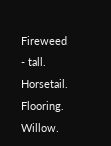Fireweed - tall. Horsetail. Flooring. Willow.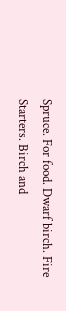Spruce. For food. Dwarf birch. Fire Starters. Birch and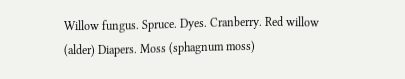Willow fungus. Spruce. Dyes. Cranberry. Red willow (alder) Diapers. Moss (sphagnum moss)